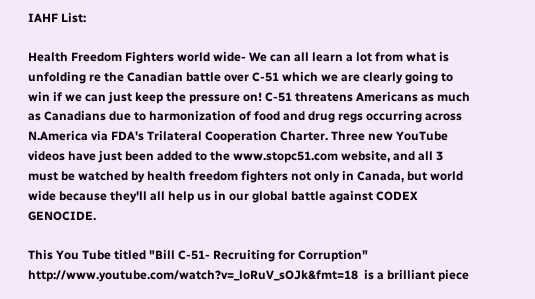IAHF List:

Health Freedom Fighters world wide- We can all learn a lot from what is unfolding re the Canadian battle over C-51 which we are clearly going to win if we can just keep the pressure on! C-51 threatens Americans as much as Canadians due to harmonization of food and drug regs occurring across N.America via FDA's Trilateral Cooperation Charter. Three new YouTube videos have just been added to the www.stopc51.com website, and all 3 must be watched by health freedom fighters not only in Canada, but world wide because they'll all help us in our global battle against CODEX GENOCIDE.

This You Tube titled "Bill C-51- Recruiting for Corruption" http://www.youtube.com/watch?v=_loRuV_sOJk&fmt=18  is a brilliant piece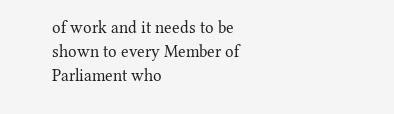of work and it needs to be shown to every Member of Parliament who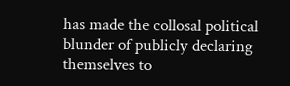has made the collosal political blunder of publicly declaring themselves to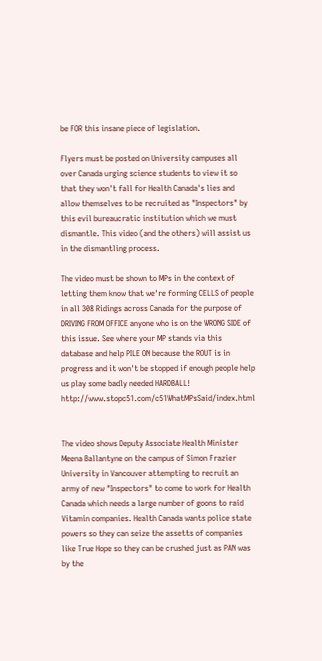be FOR this insane piece of legislation.

Flyers must be posted on University campuses all over Canada urging science students to view it so that they won't fall for Health Canada's lies and allow themselves to be recruited as "Inspectors" by this evil bureaucratic institution which we must dismantle. This video (and the others) will assist us in the dismantling process.

The video must be shown to MPs in the context of letting them know that we're forming CELLS of people in all 308 Ridings across Canada for the purpose of DRIVING FROM OFFICE anyone who is on the WRONG SIDE of this issue. See where your MP stands via this database and help PILE ON because the ROUT is in progress and it won't be stopped if enough people help us play some badly needed HARDBALL! http://www.stopc51.com/c51WhatMPsSaid/index.html


The video shows Deputy Associate Health Minister Meena Ballantyne on the campus of Simon Frazier University in Vancouver attempting to recruit an army of new "Inspectors" to come to work for Health Canada which needs a large number of goons to raid Vitamin companies. Health Canada wants police state powers so they can seize the assetts of companies like True Hope so they can be crushed just as PAN was by the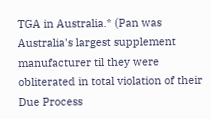TGA in Australia.* (Pan was Australia's largest supplement manufacturer til they were obliterated in total violation of their Due Process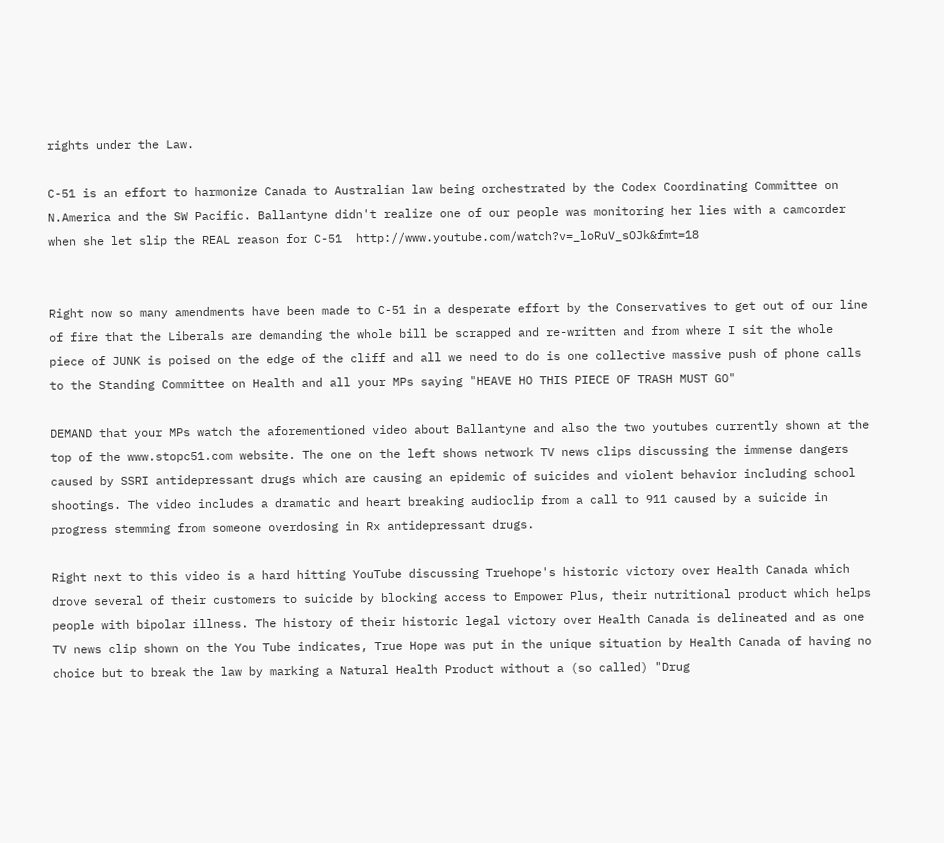rights under the Law.

C-51 is an effort to harmonize Canada to Australian law being orchestrated by the Codex Coordinating Committee on N.America and the SW Pacific. Ballantyne didn't realize one of our people was monitoring her lies with a camcorder when she let slip the REAL reason for C-51  http://www.youtube.com/watch?v=_loRuV_sOJk&fmt=18


Right now so many amendments have been made to C-51 in a desperate effort by the Conservatives to get out of our line of fire that the Liberals are demanding the whole bill be scrapped and re-written and from where I sit the whole piece of JUNK is poised on the edge of the cliff and all we need to do is one collective massive push of phone calls to the Standing Committee on Health and all your MPs saying "HEAVE HO THIS PIECE OF TRASH MUST GO"

DEMAND that your MPs watch the aforementioned video about Ballantyne and also the two youtubes currently shown at the top of the www.stopc51.com website. The one on the left shows network TV news clips discussing the immense dangers caused by SSRI antidepressant drugs which are causing an epidemic of suicides and violent behavior including school shootings. The video includes a dramatic and heart breaking audioclip from a call to 911 caused by a suicide in progress stemming from someone overdosing in Rx antidepressant drugs.

Right next to this video is a hard hitting YouTube discussing Truehope's historic victory over Health Canada which drove several of their customers to suicide by blocking access to Empower Plus, their nutritional product which helps people with bipolar illness. The history of their historic legal victory over Health Canada is delineated and as one TV news clip shown on the You Tube indicates, True Hope was put in the unique situation by Health Canada of having no choice but to break the law by marking a Natural Health Product without a (so called) "Drug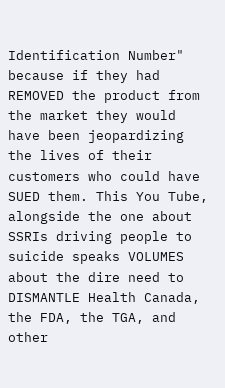Identification Number" because if they had REMOVED the product from the market they would have been jeopardizing the lives of their customers who could have SUED them. This You Tube, alongside the one about SSRIs driving people to suicide speaks VOLUMES about the dire need to DISMANTLE Health Canada, the FDA, the TGA, and other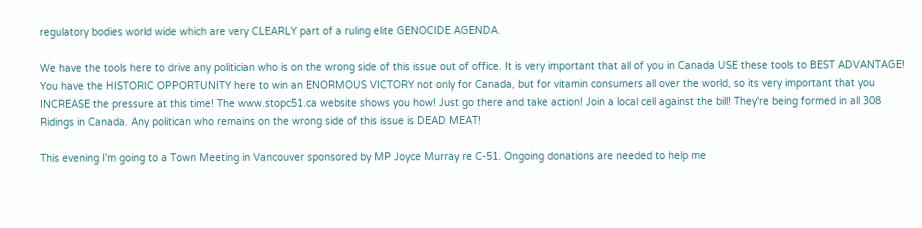regulatory bodies world wide which are very CLEARLY part of a ruling elite GENOCIDE AGENDA.

We have the tools here to drive any politician who is on the wrong side of this issue out of office. It is very important that all of you in Canada USE these tools to BEST ADVANTAGE! You have the HISTORIC OPPORTUNITY here to win an ENORMOUS VICTORY not only for Canada, but for vitamin consumers all over the world, so its very important that you INCREASE the pressure at this time! The www.stopc51.ca website shows you how! Just go there and take action! Join a local cell against the bill! They're being formed in all 308 Ridings in Canada. Any politican who remains on the wrong side of this issue is DEAD MEAT!

This evening I'm going to a Town Meeting in Vancouver sponsored by MP Joyce Murray re C-51. Ongoing donations are needed to help me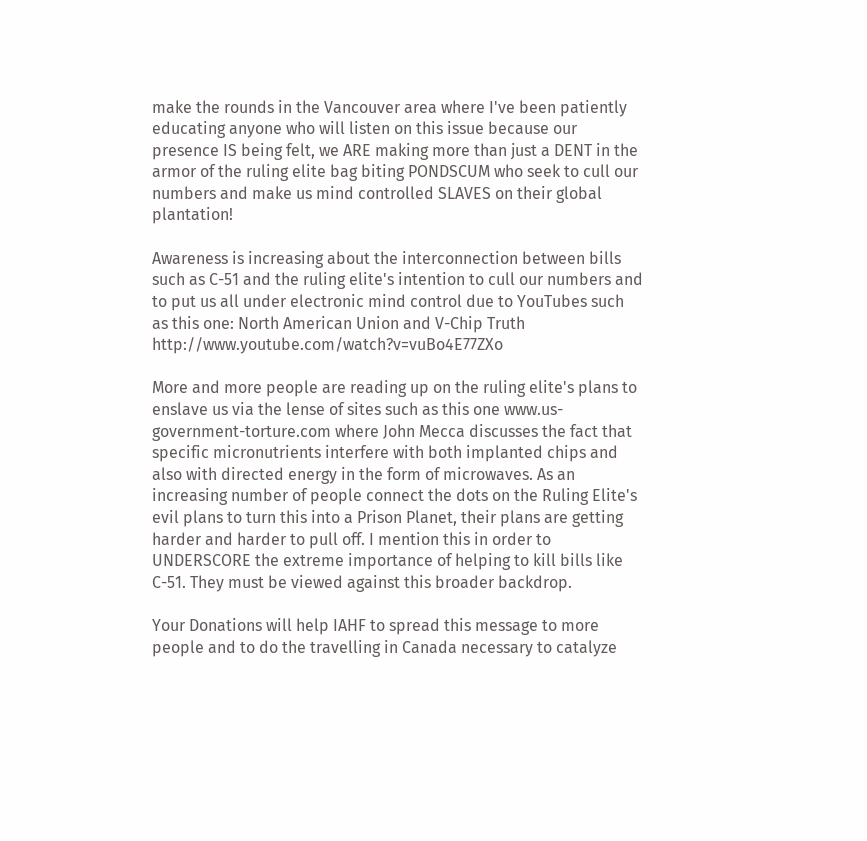make the rounds in the Vancouver area where I've been patiently educating anyone who will listen on this issue because our presence IS being felt, we ARE making more than just a DENT in the armor of the ruling elite bag biting PONDSCUM who seek to cull our numbers and make us mind controlled SLAVES on their global plantation!

Awareness is increasing about the interconnection between bills such as C-51 and the ruling elite's intention to cull our numbers and to put us all under electronic mind control due to YouTubes such as this one: North American Union and V-Chip Truth http://www.youtube.com/watch?v=vuBo4E77ZXo

More and more people are reading up on the ruling elite's plans to enslave us via the lense of sites such as this one www.us-government-torture.com where John Mecca discusses the fact that specific micronutrients interfere with both implanted chips and also with directed energy in the form of microwaves. As an increasing number of people connect the dots on the Ruling Elite's evil plans to turn this into a Prison Planet, their plans are getting harder and harder to pull off. I mention this in order to UNDERSCORE the extreme importance of helping to kill bills like C-51. They must be viewed against this broader backdrop.

Your Donations will help IAHF to spread this message to more people and to do the travelling in Canada necessary to catalyze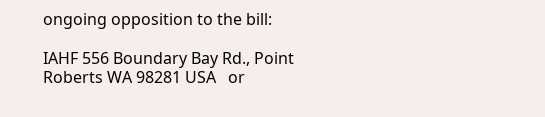ongoing opposition to the bill:

IAHF 556 Boundary Bay Rd., Point Roberts WA 98281 USA   or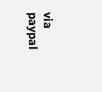via paypal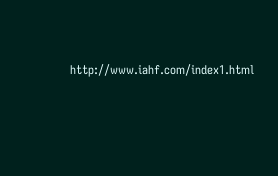http://www.iahf.com/index1.html